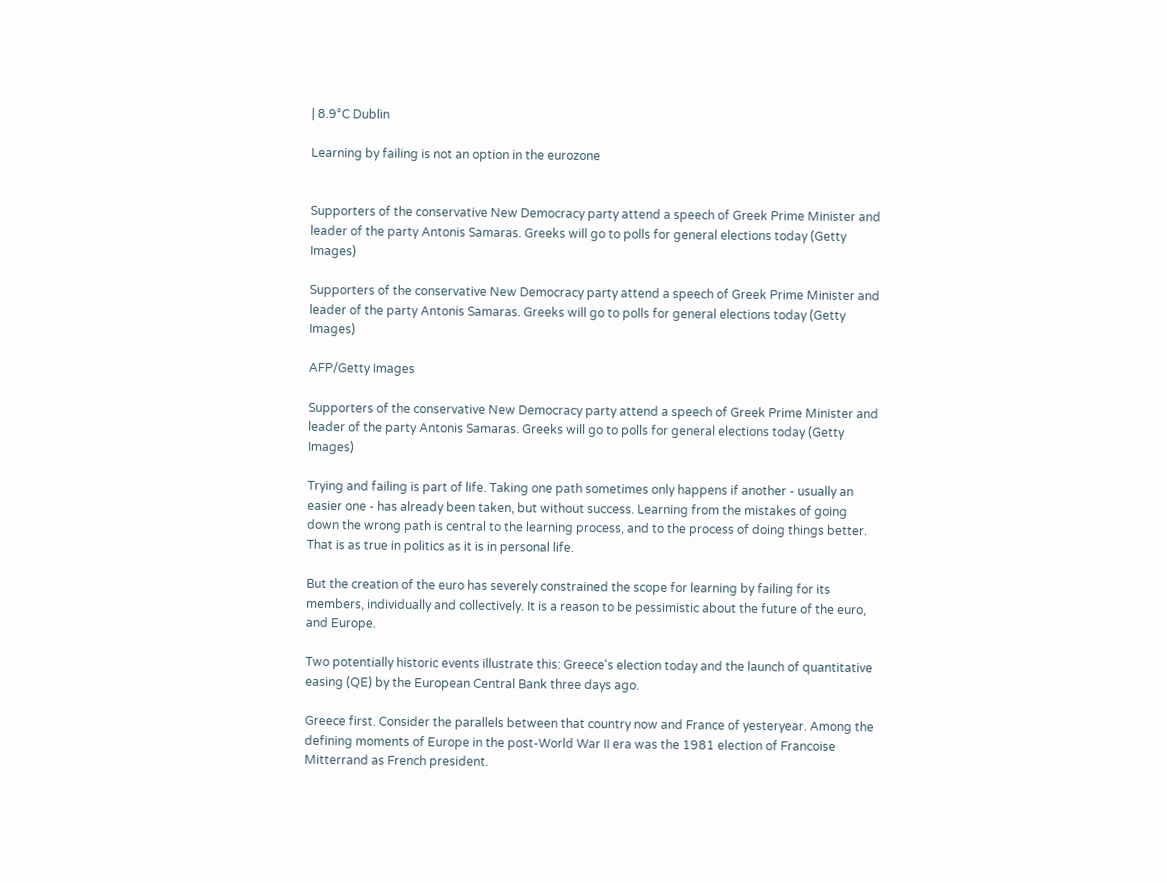| 8.9°C Dublin

Learning by failing is not an option in the eurozone


Supporters of the conservative New Democracy party attend a speech of Greek Prime Minister and leader of the party Antonis Samaras. Greeks will go to polls for general elections today (Getty Images)

Supporters of the conservative New Democracy party attend a speech of Greek Prime Minister and leader of the party Antonis Samaras. Greeks will go to polls for general elections today (Getty Images)

AFP/Getty Images

Supporters of the conservative New Democracy party attend a speech of Greek Prime Minister and leader of the party Antonis Samaras. Greeks will go to polls for general elections today (Getty Images)

Trying and failing is part of life. Taking one path sometimes only happens if another - usually an easier one - has already been taken, but without success. Learning from the mistakes of going down the wrong path is central to the learning process, and to the process of doing things better. That is as true in politics as it is in personal life.

But the creation of the euro has severely constrained the scope for learning by failing for its members, individually and collectively. It is a reason to be pessimistic about the future of the euro, and Europe.

Two potentially historic events illustrate this: Greece's election today and the launch of quantitative easing (QE) by the European Central Bank three days ago.

Greece first. Consider the parallels between that country now and France of yesteryear. Among the defining moments of Europe in the post-World War II era was the 1981 election of Francoise Mitterrand as French president.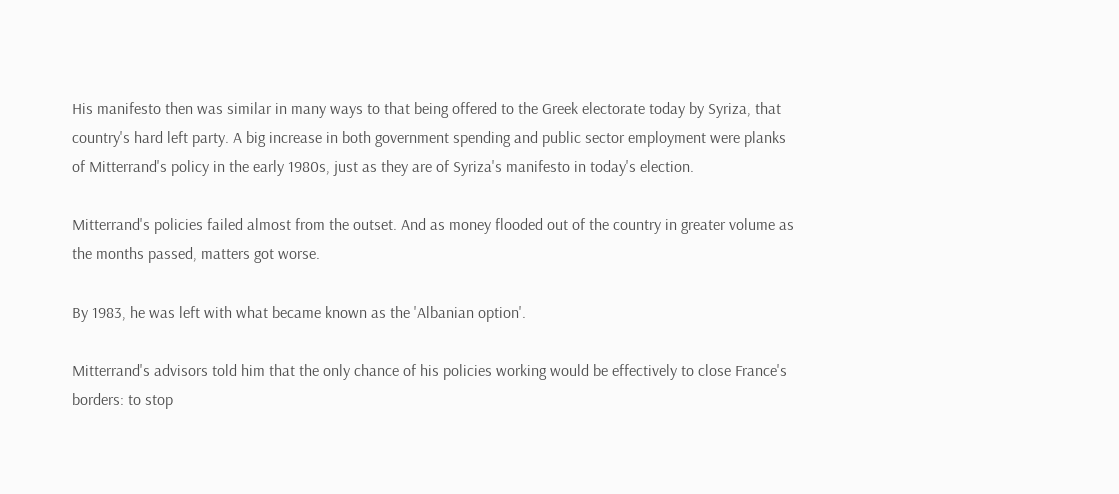His manifesto then was similar in many ways to that being offered to the Greek electorate today by Syriza, that country's hard left party. A big increase in both government spending and public sector employment were planks of Mitterrand's policy in the early 1980s, just as they are of Syriza's manifesto in today's election.

Mitterrand's policies failed almost from the outset. And as money flooded out of the country in greater volume as the months passed, matters got worse.

By 1983, he was left with what became known as the 'Albanian option'.

Mitterrand's advisors told him that the only chance of his policies working would be effectively to close France's borders: to stop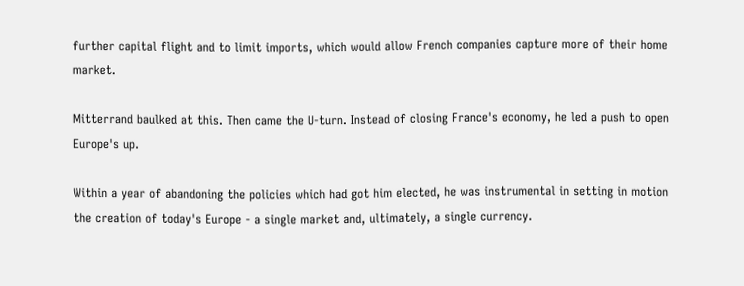further capital flight and to limit imports, which would allow French companies capture more of their home market.

Mitterrand baulked at this. Then came the U-turn. Instead of closing France's economy, he led a push to open Europe's up.

Within a year of abandoning the policies which had got him elected, he was instrumental in setting in motion the creation of today's Europe - a single market and, ultimately, a single currency.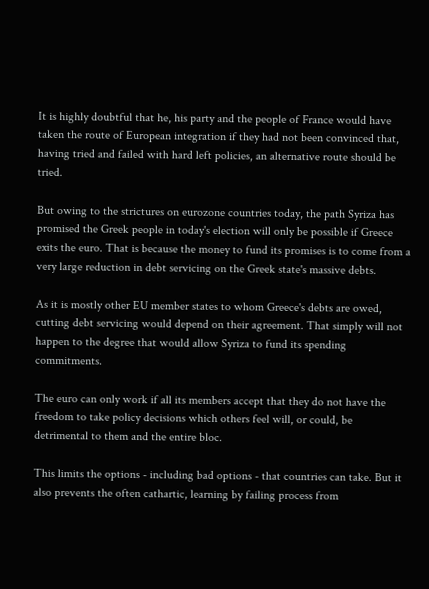It is highly doubtful that he, his party and the people of France would have taken the route of European integration if they had not been convinced that, having tried and failed with hard left policies, an alternative route should be tried.

But owing to the strictures on eurozone countries today, the path Syriza has promised the Greek people in today's election will only be possible if Greece exits the euro. That is because the money to fund its promises is to come from a very large reduction in debt servicing on the Greek state's massive debts.

As it is mostly other EU member states to whom Greece's debts are owed, cutting debt servicing would depend on their agreement. That simply will not happen to the degree that would allow Syriza to fund its spending commitments.

The euro can only work if all its members accept that they do not have the freedom to take policy decisions which others feel will, or could, be detrimental to them and the entire bloc.

This limits the options - including bad options - that countries can take. But it also prevents the often cathartic, learning by failing process from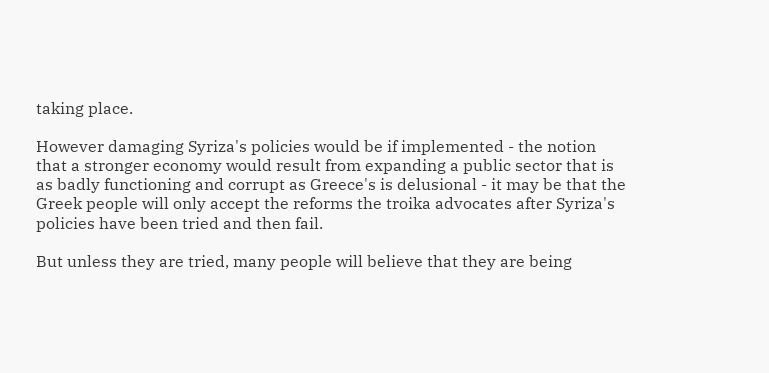taking place.

However damaging Syriza's policies would be if implemented - the notion that a stronger economy would result from expanding a public sector that is as badly functioning and corrupt as Greece's is delusional - it may be that the Greek people will only accept the reforms the troika advocates after Syriza's policies have been tried and then fail.

But unless they are tried, many people will believe that they are being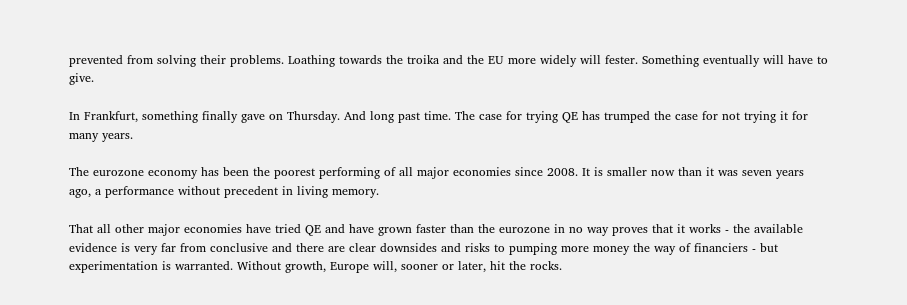prevented from solving their problems. Loathing towards the troika and the EU more widely will fester. Something eventually will have to give.

In Frankfurt, something finally gave on Thursday. And long past time. The case for trying QE has trumped the case for not trying it for many years.

The eurozone economy has been the poorest performing of all major economies since 2008. It is smaller now than it was seven years ago, a performance without precedent in living memory.

That all other major economies have tried QE and have grown faster than the eurozone in no way proves that it works - the available evidence is very far from conclusive and there are clear downsides and risks to pumping more money the way of financiers - but experimentation is warranted. Without growth, Europe will, sooner or later, hit the rocks.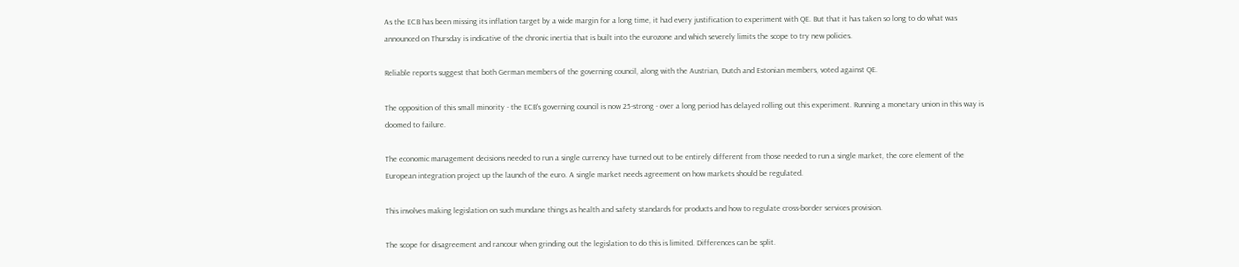As the ECB has been missing its inflation target by a wide margin for a long time, it had every justification to experiment with QE. But that it has taken so long to do what was announced on Thursday is indicative of the chronic inertia that is built into the eurozone and which severely limits the scope to try new policies.

Reliable reports suggest that both German members of the governing council, along with the Austrian, Dutch and Estonian members, voted against QE.

The opposition of this small minority - the ECB's governing council is now 25-strong - over a long period has delayed rolling out this experiment. Running a monetary union in this way is doomed to failure.

The economic management decisions needed to run a single currency have turned out to be entirely different from those needed to run a single market, the core element of the European integration project up the launch of the euro. A single market needs agreement on how markets should be regulated.

This involves making legislation on such mundane things as health and safety standards for products and how to regulate cross-border services provision.

The scope for disagreement and rancour when grinding out the legislation to do this is limited. Differences can be split.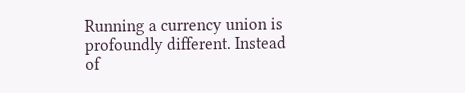Running a currency union is profoundly different. Instead of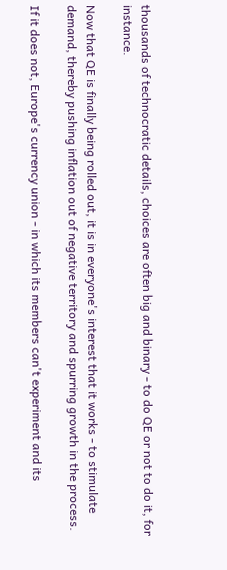thousands of technocratic details, choices are often big and binary - to do QE or not to do it, for instance.

Now that QE is finally being rolled out, it is in everyone's interest that it works - to stimulate demand, thereby pushing inflation out of negative territory and spurring growth in the process.

If it does not, Europe's currency union - in which its members can't experiment and its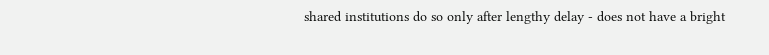shared institutions do so only after lengthy delay - does not have a bright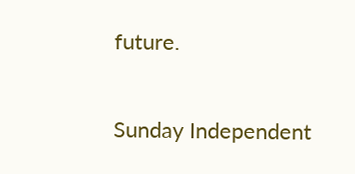future.

Sunday Independent